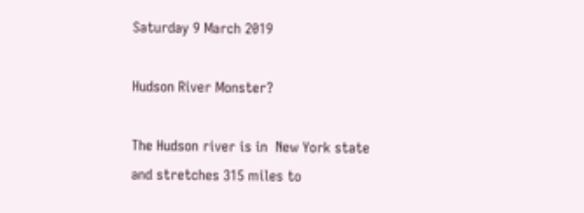Saturday 9 March 2019

Hudson River Monster?

The Hudson river is in  New York state and stretches 315 miles to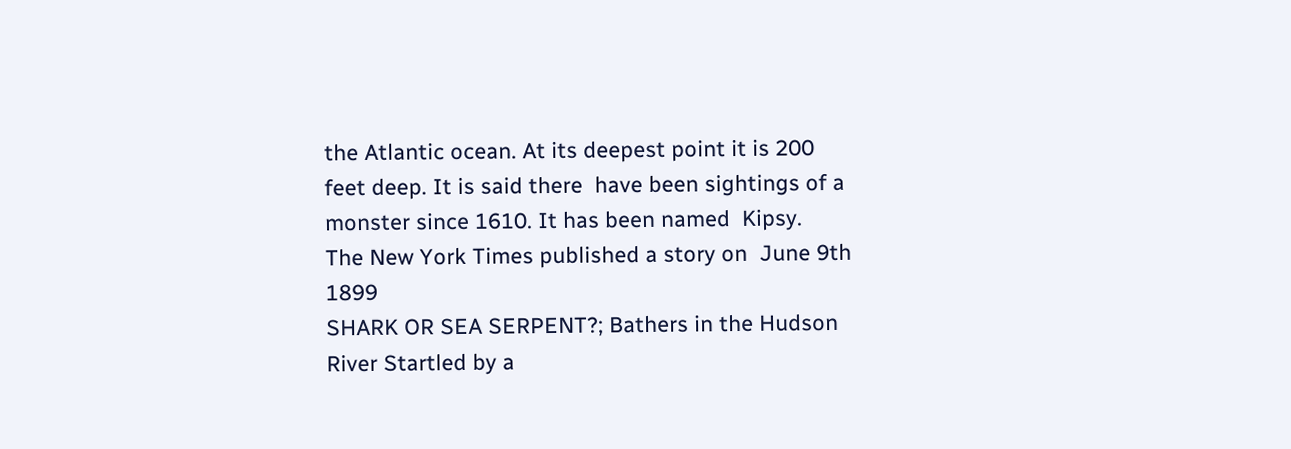the Atlantic ocean. At its deepest point it is 200 feet deep. It is said there  have been sightings of a monster since 1610. It has been named  Kipsy.
The New York Times published a story on  June 9th 1899
SHARK OR SEA SERPENT?; Bathers in the Hudson River Startled by a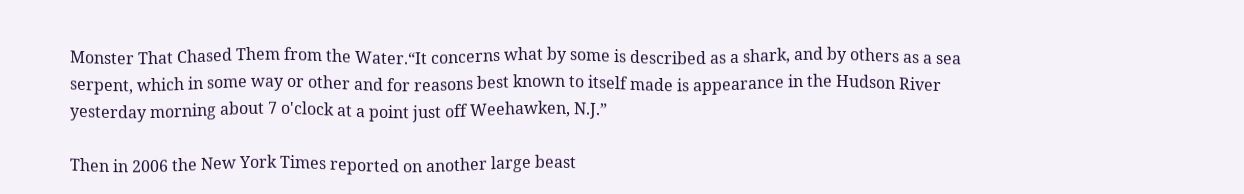Monster That Chased Them from the Water.“It concerns what by some is described as a shark, and by others as a sea serpent, which in some way or other and for reasons best known to itself made is appearance in the Hudson River yesterday morning about 7 o'clock at a point just off Weehawken, N.J.”

Then in 2006 the New York Times reported on another large beast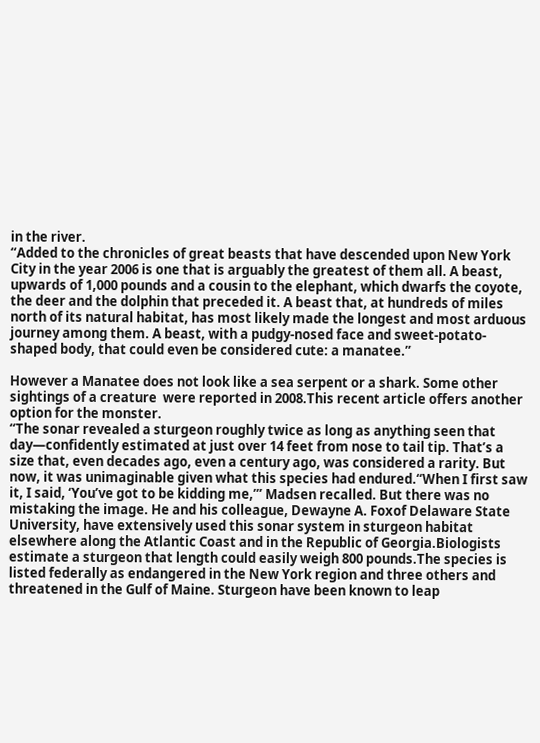in the river.
“Added to the chronicles of great beasts that have descended upon New York City in the year 2006 is one that is arguably the greatest of them all. A beast, upwards of 1,000 pounds and a cousin to the elephant, which dwarfs the coyote, the deer and the dolphin that preceded it. A beast that, at hundreds of miles north of its natural habitat, has most likely made the longest and most arduous journey among them. A beast, with a pudgy-nosed face and sweet-potato-shaped body, that could even be considered cute: a manatee.”

However a Manatee does not look like a sea serpent or a shark. Some other sightings of a creature  were reported in 2008.This recent article offers another option for the monster.
“The sonar revealed a sturgeon roughly twice as long as anything seen that day—confidently estimated at just over 14 feet from nose to tail tip. That’s a size that, even decades ago, even a century ago, was considered a rarity. But now, it was unimaginable given what this species had endured.“When I first saw it, I said, ‘You’ve got to be kidding me,’” Madsen recalled. But there was no mistaking the image. He and his colleague, Dewayne A. Foxof Delaware State University, have extensively used this sonar system in sturgeon habitat elsewhere along the Atlantic Coast and in the Republic of Georgia.Biologists estimate a sturgeon that length could easily weigh 800 pounds.The species is listed federally as endangered in the New York region and three others and threatened in the Gulf of Maine. Sturgeon have been known to leap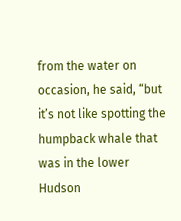from the water on occasion, he said, “but it’s not like spotting the humpback whale that was in the lower Hudson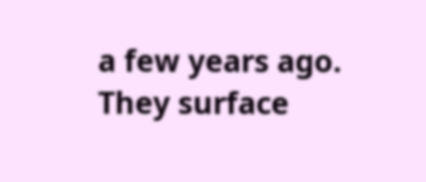a few years ago. They surface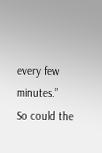every few minutes.”
So could the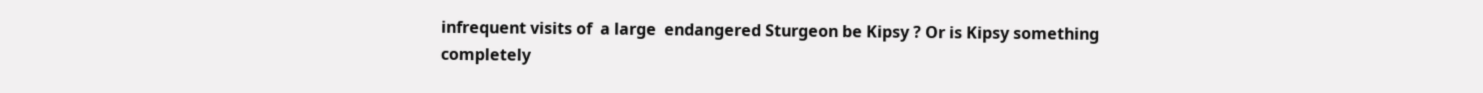infrequent visits of  a large  endangered Sturgeon be Kipsy ? Or is Kipsy something completely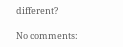different?

No comments: